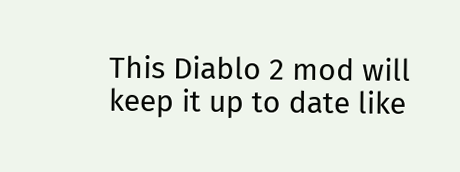This Diablo 2 mod will keep it up to date like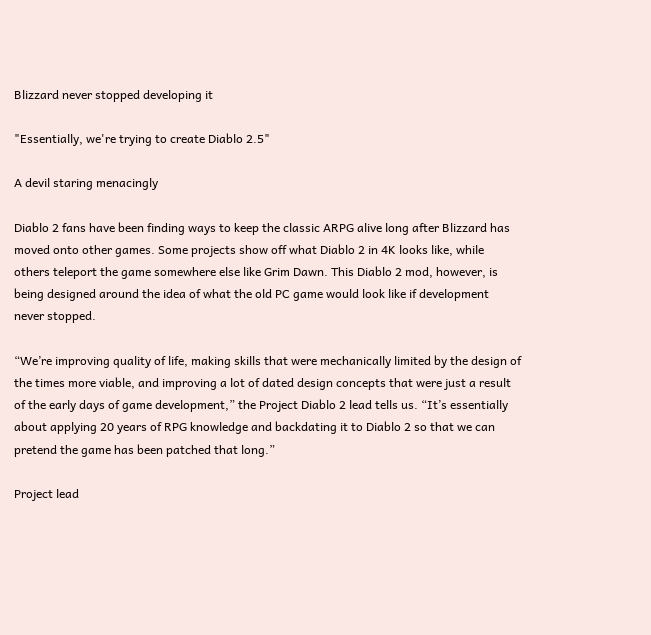Blizzard never stopped developing it

"Essentially, we're trying to create Diablo 2.5"

A devil staring menacingly

Diablo 2 fans have been finding ways to keep the classic ARPG alive long after Blizzard has moved onto other games. Some projects show off what Diablo 2 in 4K looks like, while others teleport the game somewhere else like Grim Dawn. This Diablo 2 mod, however, is being designed around the idea of what the old PC game would look like if development never stopped.

“We’re improving quality of life, making skills that were mechanically limited by the design of the times more viable, and improving a lot of dated design concepts that were just a result of the early days of game development,” the Project Diablo 2 lead tells us. “It’s essentially about applying 20 years of RPG knowledge and backdating it to Diablo 2 so that we can pretend the game has been patched that long.”

Project lead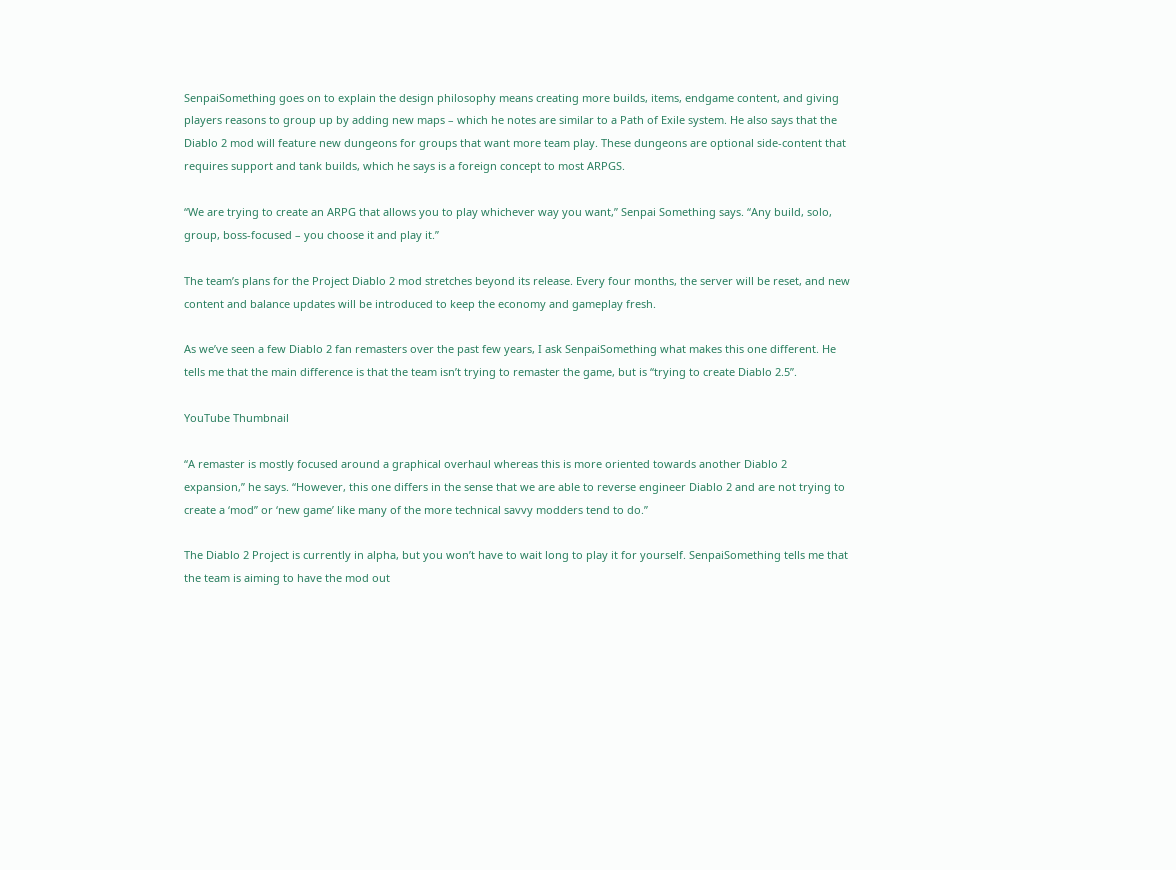SenpaiSomething goes on to explain the design philosophy means creating more builds, items, endgame content, and giving players reasons to group up by adding new maps – which he notes are similar to a Path of Exile system. He also says that the Diablo 2 mod will feature new dungeons for groups that want more team play. These dungeons are optional side-content that requires support and tank builds, which he says is a foreign concept to most ARPGS.

“We are trying to create an ARPG that allows you to play whichever way you want,” Senpai Something says. “Any build, solo, group, boss-focused – you choose it and play it.”

The team’s plans for the Project Diablo 2 mod stretches beyond its release. Every four months, the server will be reset, and new content and balance updates will be introduced to keep the economy and gameplay fresh.

As we’ve seen a few Diablo 2 fan remasters over the past few years, I ask SenpaiSomething what makes this one different. He tells me that the main difference is that the team isn’t trying to remaster the game, but is “trying to create Diablo 2.5”.

YouTube Thumbnail

“A remaster is mostly focused around a graphical overhaul whereas this is more oriented towards another Diablo 2 expansion,” he says. “However, this one differs in the sense that we are able to reverse engineer Diablo 2 and are not trying to create a ‘mod” or ‘new game’ like many of the more technical savvy modders tend to do.”

The Diablo 2 Project is currently in alpha, but you won’t have to wait long to play it for yourself. SenpaiSomething tells me that the team is aiming to have the mod out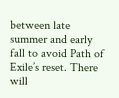between late summer and early fall to avoid Path of Exile’s reset. There will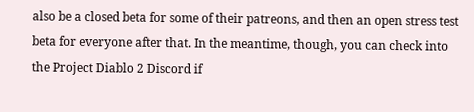also be a closed beta for some of their patreons, and then an open stress test beta for everyone after that. In the meantime, though, you can check into the Project Diablo 2 Discord if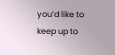you’d like to keep up to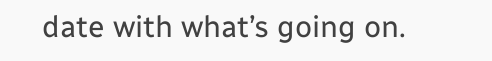date with what’s going on.